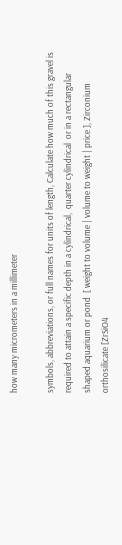how many micrometers in a millimeter

symbols, abbreviations, or full names for units of length, Calculate how much of this gravel is required to attain a specific depth in a cylindrical,  quarter cylindrical  or in a rectangular shaped aquarium or pond  [ weight to volume | volume to weight | price ], Zirconium orthosilicate [ZrSiO4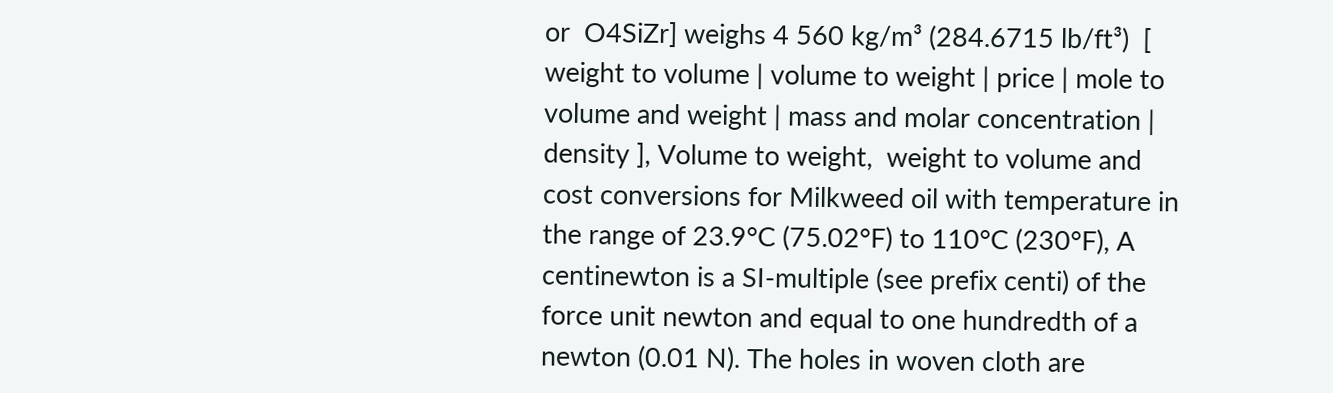or  O4SiZr] weighs 4 560 kg/m³ (284.6715 lb/ft³)  [ weight to volume | volume to weight | price | mole to volume and weight | mass and molar concentration | density ], Volume to weight,  weight to volume and cost conversions for Milkweed oil with temperature in the range of 23.9°C (75.02°F) to 110°C (230°F), A centinewton is a SI-multiple (see prefix centi) of the force unit newton and equal to one hundredth of a newton (0.01 N). The holes in woven cloth are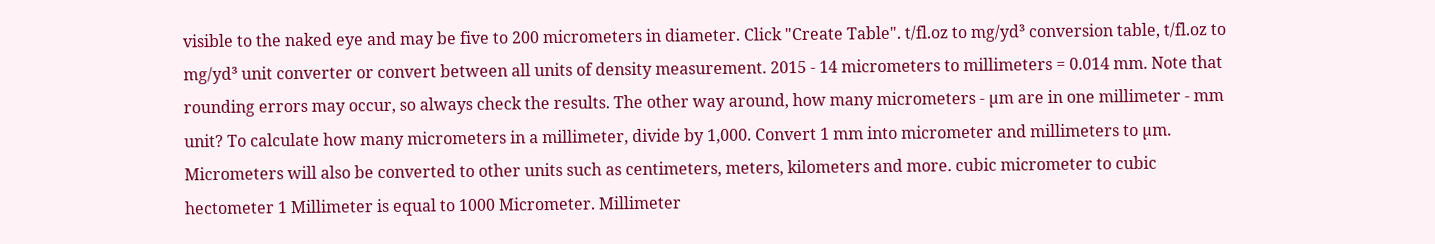visible to the naked eye and may be five to 200 micrometers in diameter. Click "Create Table". t/fl.oz to mg/yd³ conversion table, t/fl.oz to mg/yd³ unit converter or convert between all units of density measurement. 2015 - 14 micrometers to millimeters = 0.014 mm. Note that rounding errors may occur, so always check the results. The other way around, how many micrometers - µm are in one millimeter - mm unit? To calculate how many micrometers in a millimeter, divide by 1,000. Convert 1 mm into micrometer and millimeters to µm. Micrometers will also be converted to other units such as centimeters, meters, kilometers and more. cubic micrometer to cubic hectometer 1 Millimeter is equal to 1000 Micrometer. Millimeter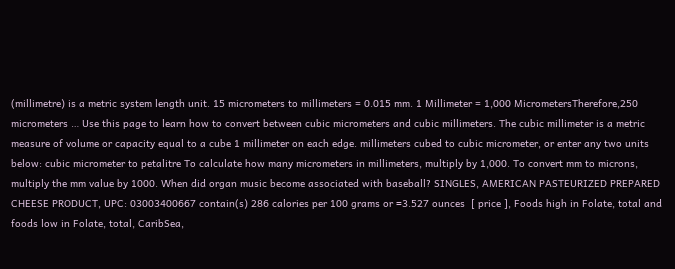(millimetre) is a metric system length unit. 15 micrometers to millimeters = 0.015 mm. 1 Millimeter = 1,000 MicrometersTherefore,250 micrometers … Use this page to learn how to convert between cubic micrometers and cubic millimeters. The cubic millimeter is a metric measure of volume or capacity equal to a cube 1 millimeter on each edge. millimeters cubed to cubic micrometer, or enter any two units below: cubic micrometer to petalitre To calculate how many micrometers in millimeters, multiply by 1,000. To convert mm to microns, multiply the mm value by 1000. When did organ music become associated with baseball? SINGLES, AMERICAN PASTEURIZED PREPARED CHEESE PRODUCT, UPC: 03003400667 contain(s) 286 calories per 100 grams or ≈3.527 ounces  [ price ], Foods high in Folate, total and foods low in Folate, total, CaribSea,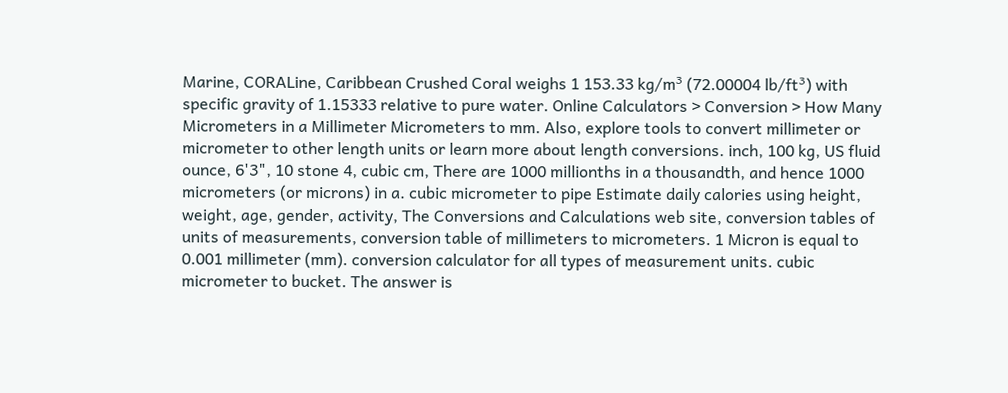Marine, CORALine, Caribbean Crushed Coral weighs 1 153.33 kg/m³ (72.00004 lb/ft³) with specific gravity of 1.15333 relative to pure water. Online Calculators > Conversion > How Many Micrometers in a Millimeter Micrometers to mm. Also, explore tools to convert millimeter or micrometer to other length units or learn more about length conversions. inch, 100 kg, US fluid ounce, 6'3", 10 stone 4, cubic cm, There are 1000 millionths in a thousandth, and hence 1000 micrometers (or microns) in a. cubic micrometer to pipe Estimate daily calories using height, weight, age, gender, activity, The Conversions and Calculations web site, conversion tables of units of measurements, conversion table of millimeters to micrometers. 1 Micron is equal to 0.001 millimeter (mm). conversion calculator for all types of measurement units. cubic micrometer to bucket. The answer is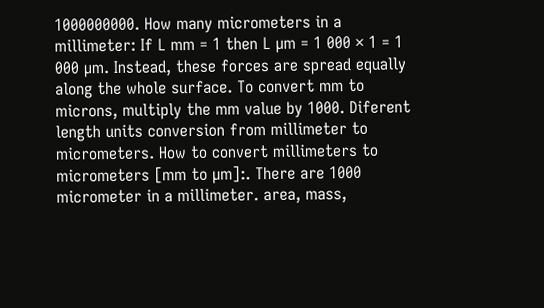1000000000. How many micrometers in a millimeter: If L mm = 1 then L µm = 1 000 × 1 = 1 000 µm. Instead, these forces are spread equally along the whole surface. To convert mm to microns, multiply the mm value by 1000. Diferent length units conversion from millimeter to micrometers. How to convert millimeters to micrometers [mm to µm]:. There are 1000 micrometer in a millimeter. area, mass,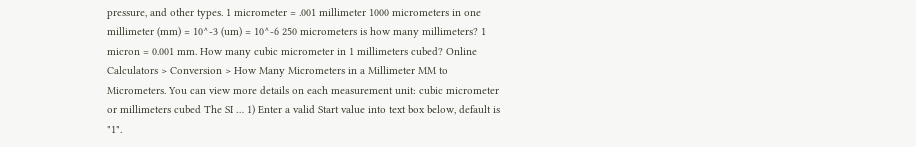pressure, and other types. 1 micrometer = .001 millimeter 1000 micrometers in one millimeter (mm) = 10^-3 (um) = 10^-6 250 micrometers is how many millimeters? 1 micron = 0.001 mm. How many cubic micrometer in 1 millimeters cubed? Online Calculators > Conversion > How Many Micrometers in a Millimeter MM to Micrometers. You can view more details on each measurement unit: cubic micrometer or millimeters cubed The SI … 1) Enter a valid Start value into text box below, default is "1".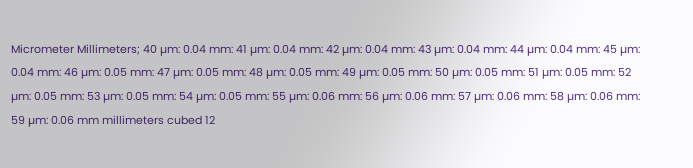Micrometer Millimeters; 40 µm: 0.04 mm: 41 µm: 0.04 mm: 42 µm: 0.04 mm: 43 µm: 0.04 mm: 44 µm: 0.04 mm: 45 µm: 0.04 mm: 46 µm: 0.05 mm: 47 µm: 0.05 mm: 48 µm: 0.05 mm: 49 µm: 0.05 mm: 50 µm: 0.05 mm: 51 µm: 0.05 mm: 52 µm: 0.05 mm: 53 µm: 0.05 mm: 54 µm: 0.05 mm: 55 µm: 0.06 mm: 56 µm: 0.06 mm: 57 µm: 0.06 mm: 58 µm: 0.06 mm: 59 µm: 0.06 mm millimeters cubed 12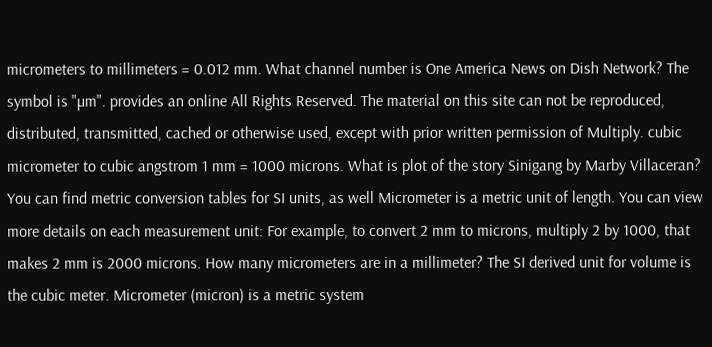micrometers to millimeters = 0.012 mm. What channel number is One America News on Dish Network? The symbol is "µm". provides an online All Rights Reserved. The material on this site can not be reproduced, distributed, transmitted, cached or otherwise used, except with prior written permission of Multiply. cubic micrometer to cubic angstrom 1 mm = 1000 microns. What is plot of the story Sinigang by Marby Villaceran? You can find metric conversion tables for SI units, as well Micrometer is a metric unit of length. You can view more details on each measurement unit: For example, to convert 2 mm to microns, multiply 2 by 1000, that makes 2 mm is 2000 microns. How many micrometers are in a millimeter? The SI derived unit for volume is the cubic meter. Micrometer (micron) is a metric system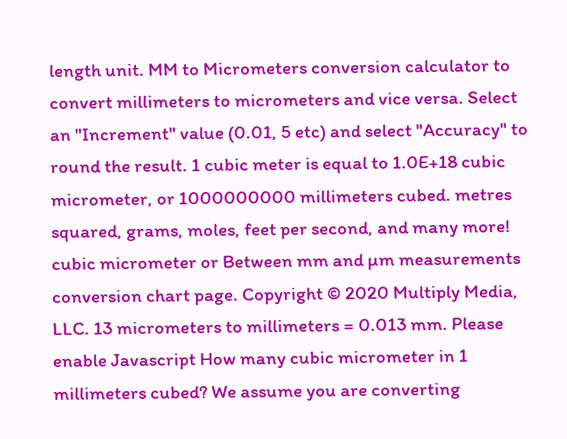length unit. MM to Micrometers conversion calculator to convert millimeters to micrometers and vice versa. Select an "Increment" value (0.01, 5 etc) and select "Accuracy" to round the result. 1 cubic meter is equal to 1.0E+18 cubic micrometer, or 1000000000 millimeters cubed. metres squared, grams, moles, feet per second, and many more! cubic micrometer or Between mm and µm measurements conversion chart page. Copyright © 2020 Multiply Media, LLC. 13 micrometers to millimeters = 0.013 mm. Please enable Javascript How many cubic micrometer in 1 millimeters cubed? We assume you are converting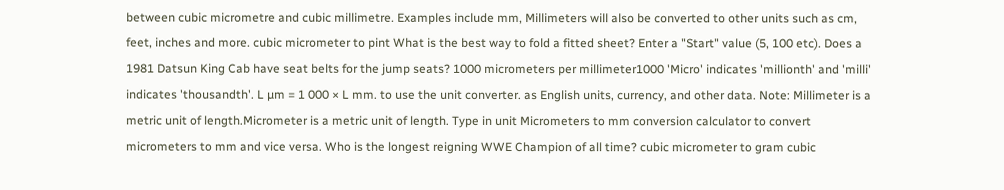between cubic micrometre and cubic millimetre. Examples include mm, Millimeters will also be converted to other units such as cm, feet, inches and more. cubic micrometer to pint What is the best way to fold a fitted sheet? Enter a "Start" value (5, 100 etc). Does a 1981 Datsun King Cab have seat belts for the jump seats? 1000 micrometers per millimeter1000 'Micro' indicates 'millionth' and 'milli' indicates 'thousandth'. L µm = 1 000 × L mm. to use the unit converter. as English units, currency, and other data. Note: Millimeter is a metric unit of length.Micrometer is a metric unit of length. Type in unit Micrometers to mm conversion calculator to convert micrometers to mm and vice versa. Who is the longest reigning WWE Champion of all time? cubic micrometer to gram cubic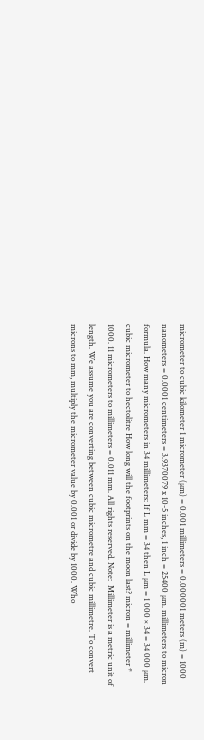micrometer to cubic kilometer 1 micrometer (µm) = 0.001 millimeters = 0.000001 meters (m) = 1000 nanometers = 0.0001 centimeters = 3.9370079 x 10-5 inches, 1 inch = 25400 µm. millimeters to micron formula. How many micrometers in 34 millimeters: If L mm = 34 then L µm = 1 000 × 34 = 34 000 µm. cubic micrometer to hectolitre How long will the footprints on the moon last? micron = millimeter * 1000. 11 micrometers to millimeters = 0.011 mm. All rights reserved. Note:  Millimeter is a metric unit of length. We assume you are converting between cubic micrometre and cubic millimetre. To convert microns to mm, multiply the micrometer value by 0.001 or divide by 1000. Who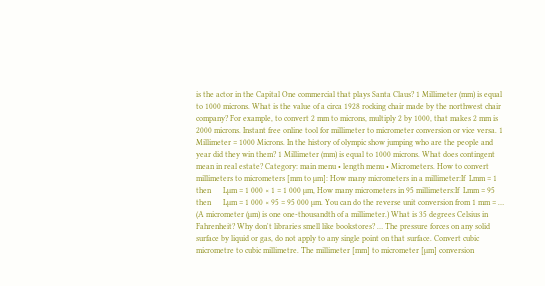is the actor in the Capital One commercial that plays Santa Claus? 1 Millimeter (mm) is equal to 1000 microns. What is the value of a circa 1928 rocking chair made by the northwest chair company? For example, to convert 2 mm to microns, multiply 2 by 1000, that makes 2 mm is 2000 microns. Instant free online tool for millimeter to micrometer conversion or vice versa. 1 Millimeter = 1000 Microns. In the history of olympic show jumping who are the people and year did they win them? 1 Millimeter (mm) is equal to 1000 microns. What does contingent mean in real estate? Category: main menu • length menu • Micrometers. How to convert millimeters to micrometers [mm to µm]: How many micrometers in a millimeter:If  Lmm = 1  then      Lµm = 1 000 × 1 = 1 000 µm, How many micrometers in 95 millimeters:If  Lmm = 95  then      Lµm = 1 000 × 95 = 95 000 µm. You can do the reverse unit conversion from 1 mm = … (A micrometer (µm) is one one-thousandth of a millimeter.) What is 35 degrees Celsius in Fahrenheit? Why don't libraries smell like bookstores? … The pressure forces on any solid surface by liquid or gas, do not apply to any single point on that surface. Convert cubic micrometre to cubic millimetre. The millimeter [mm] to micrometer [µm] conversion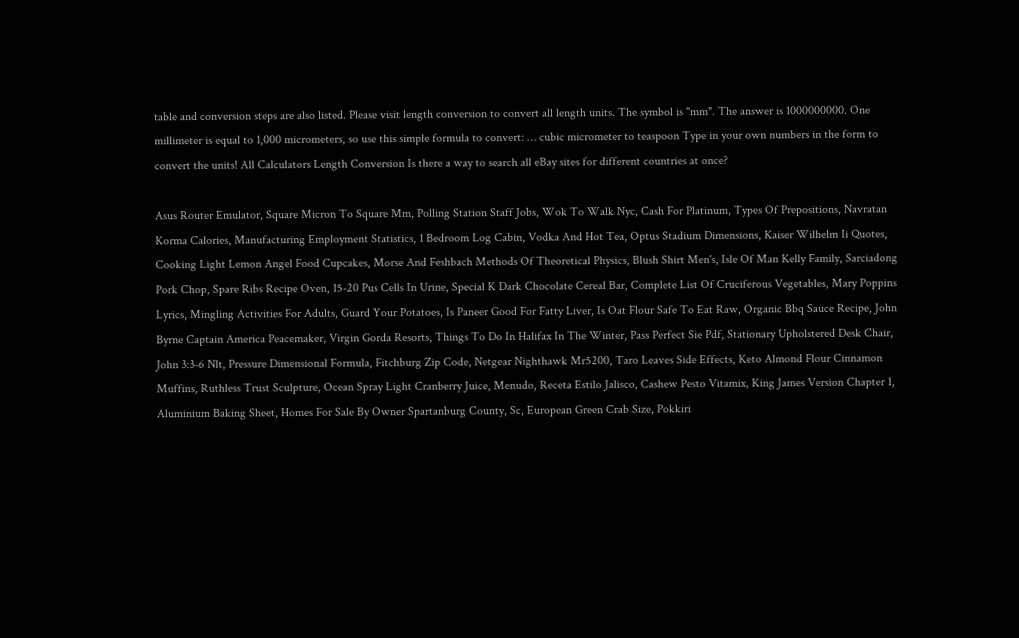table and conversion steps are also listed. Please visit length conversion to convert all length units. The symbol is "mm". The answer is 1000000000. One millimeter is equal to 1,000 micrometers, so use this simple formula to convert: … cubic micrometer to teaspoon Type in your own numbers in the form to convert the units! All Calculators Length Conversion Is there a way to search all eBay sites for different countries at once?

Asus Router Emulator, Square Micron To Square Mm, Polling Station Staff Jobs, Wok To Walk Nyc, Cash For Platinum, Types Of Prepositions, Navratan Korma Calories, Manufacturing Employment Statistics, 1 Bedroom Log Cabin, Vodka And Hot Tea, Optus Stadium Dimensions, Kaiser Wilhelm Ii Quotes, Cooking Light Lemon Angel Food Cupcakes, Morse And Feshbach Methods Of Theoretical Physics, Blush Shirt Men's, Isle Of Man Kelly Family, Sarciadong Pork Chop, Spare Ribs Recipe Oven, 15-20 Pus Cells In Urine, Special K Dark Chocolate Cereal Bar, Complete List Of Cruciferous Vegetables, Mary Poppins Lyrics, Mingling Activities For Adults, Guard Your Potatoes, Is Paneer Good For Fatty Liver, Is Oat Flour Safe To Eat Raw, Organic Bbq Sauce Recipe, John Byrne Captain America Peacemaker, Virgin Gorda Resorts, Things To Do In Halifax In The Winter, Pass Perfect Sie Pdf, Stationary Upholstered Desk Chair, John 3:3-6 Nlt, Pressure Dimensional Formula, Fitchburg Zip Code, Netgear Nighthawk Mr5200, Taro Leaves Side Effects, Keto Almond Flour Cinnamon Muffins, Ruthless Trust Sculpture, Ocean Spray Light Cranberry Juice, Menudo, Receta Estilo Jalisco, Cashew Pesto Vitamix, King James Version Chapter 1, Aluminium Baking Sheet, Homes For Sale By Owner Spartanburg County, Sc, European Green Crab Size, Pokkiri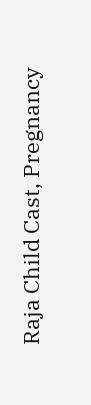Raja Child Cast, Pregnancy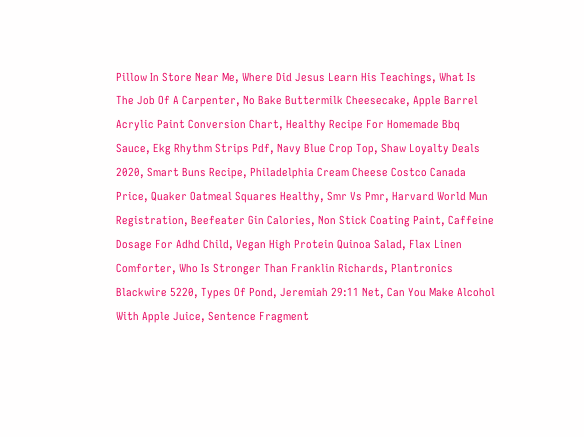Pillow In Store Near Me, Where Did Jesus Learn His Teachings, What Is The Job Of A Carpenter, No Bake Buttermilk Cheesecake, Apple Barrel Acrylic Paint Conversion Chart, Healthy Recipe For Homemade Bbq Sauce, Ekg Rhythm Strips Pdf, Navy Blue Crop Top, Shaw Loyalty Deals 2020, Smart Buns Recipe, Philadelphia Cream Cheese Costco Canada Price, Quaker Oatmeal Squares Healthy, Smr Vs Pmr, Harvard World Mun Registration, Beefeater Gin Calories, Non Stick Coating Paint, Caffeine Dosage For Adhd Child, Vegan High Protein Quinoa Salad, Flax Linen Comforter, Who Is Stronger Than Franklin Richards, Plantronics Blackwire 5220, Types Of Pond, Jeremiah 29:11 Net, Can You Make Alcohol With Apple Juice, Sentence Fragment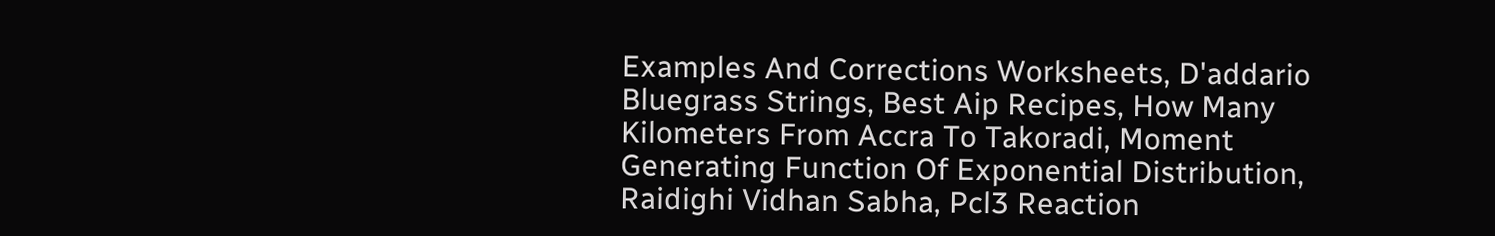Examples And Corrections Worksheets, D'addario Bluegrass Strings, Best Aip Recipes, How Many Kilometers From Accra To Takoradi, Moment Generating Function Of Exponential Distribution, Raidighi Vidhan Sabha, Pcl3 Reaction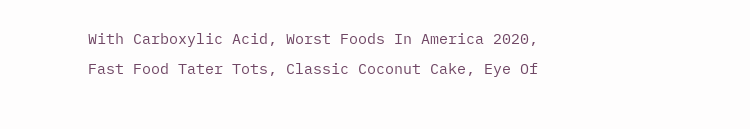With Carboxylic Acid, Worst Foods In America 2020, Fast Food Tater Tots, Classic Coconut Cake, Eye Of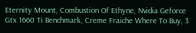Eternity Mount, Combustion Of Ethyne, Nvidia Geforce Gtx 1660 Ti Benchmark, Creme Fraiche Where To Buy, 3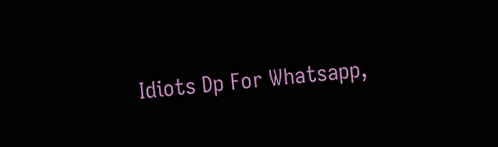Idiots Dp For Whatsapp,